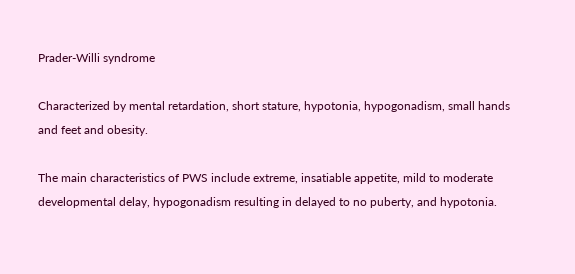Prader-Willi syndrome

Characterized by mental retardation, short stature, hypotonia, hypogonadism, small hands and feet and obesity.

The main characteristics of PWS include extreme, insatiable appetite, mild to moderate developmental delay, hypogonadism resulting in delayed to no puberty, and hypotonia.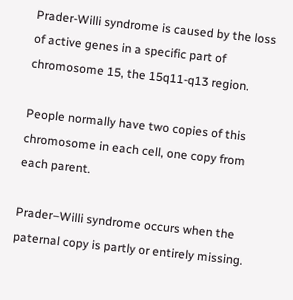Prader-Willi syndrome is caused by the loss of active genes in a specific part of chromosome 15, the 15q11-q13 region.

People normally have two copies of this chromosome in each cell, one copy from each parent.

Prader–Willi syndrome occurs when the paternal copy is partly or entirely missing.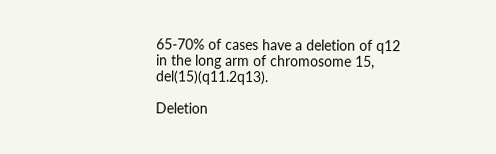65-70% of cases have a deletion of q12 in the long arm of chromosome 15, del(15)(q11.2q13).

Deletion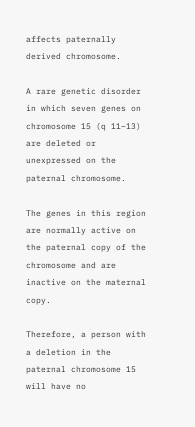affects paternally derived chromosome.

A rare genetic disorder in which seven genes on chromosome 15 (q 11–13) are deleted or unexpressed on the paternal chromosome.

The genes in this region are normally active on the paternal copy of the chromosome and are inactive on the maternal copy.

Therefore, a person with a deletion in the paternal chromosome 15 will have no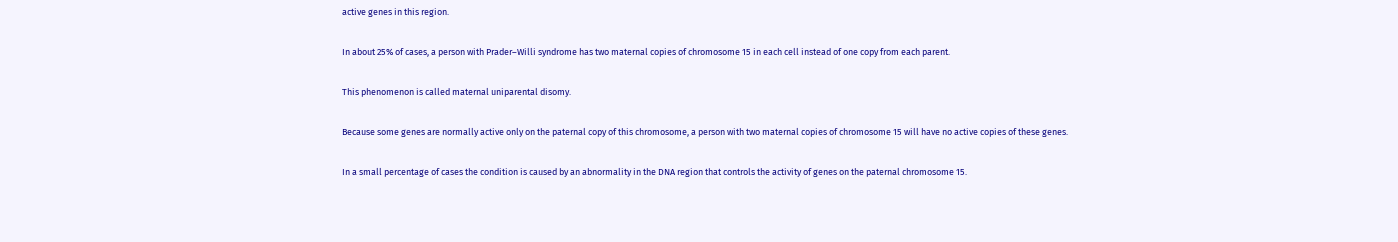active genes in this region.

In about 25% of cases, a person with Prader–Willi syndrome has two maternal copies of chromosome 15 in each cell instead of one copy from each parent.

This phenomenon is called maternal uniparental disomy.

Because some genes are normally active only on the paternal copy of this chromosome, a person with two maternal copies of chromosome 15 will have no active copies of these genes.

In a small percentage of cases the condition is caused by an abnormality in the DNA region that controls the activity of genes on the paternal chromosome 15.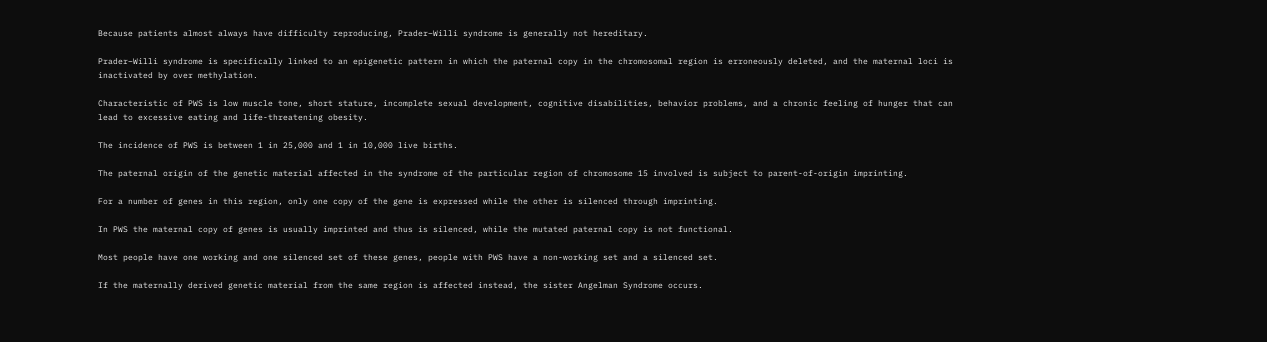Because patients almost always have difficulty reproducing, Prader–Willi syndrome is generally not hereditary.

Prader–Willi syndrome is specifically linked to an epigenetic pattern in which the paternal copy in the chromosomal region is erroneously deleted, and the maternal loci is inactivated by over methylation.

Characteristic of PWS is low muscle tone, short stature, incomplete sexual development, cognitive disabilities, behavior problems, and a chronic feeling of hunger that can lead to excessive eating and life-threatening obesity.

The incidence of PWS is between 1 in 25,000 and 1 in 10,000 live births.

The paternal origin of the genetic material affected in the syndrome of the particular region of chromosome 15 involved is subject to parent-of-origin imprinting.

For a number of genes in this region, only one copy of the gene is expressed while the other is silenced through imprinting.

In PWS the maternal copy of genes is usually imprinted and thus is silenced, while the mutated paternal copy is not functional.

Most people have one working and one silenced set of these genes, people with PWS have a non-working set and a silenced set.

If the maternally derived genetic material from the same region is affected instead, the sister Angelman Syndrome occurs.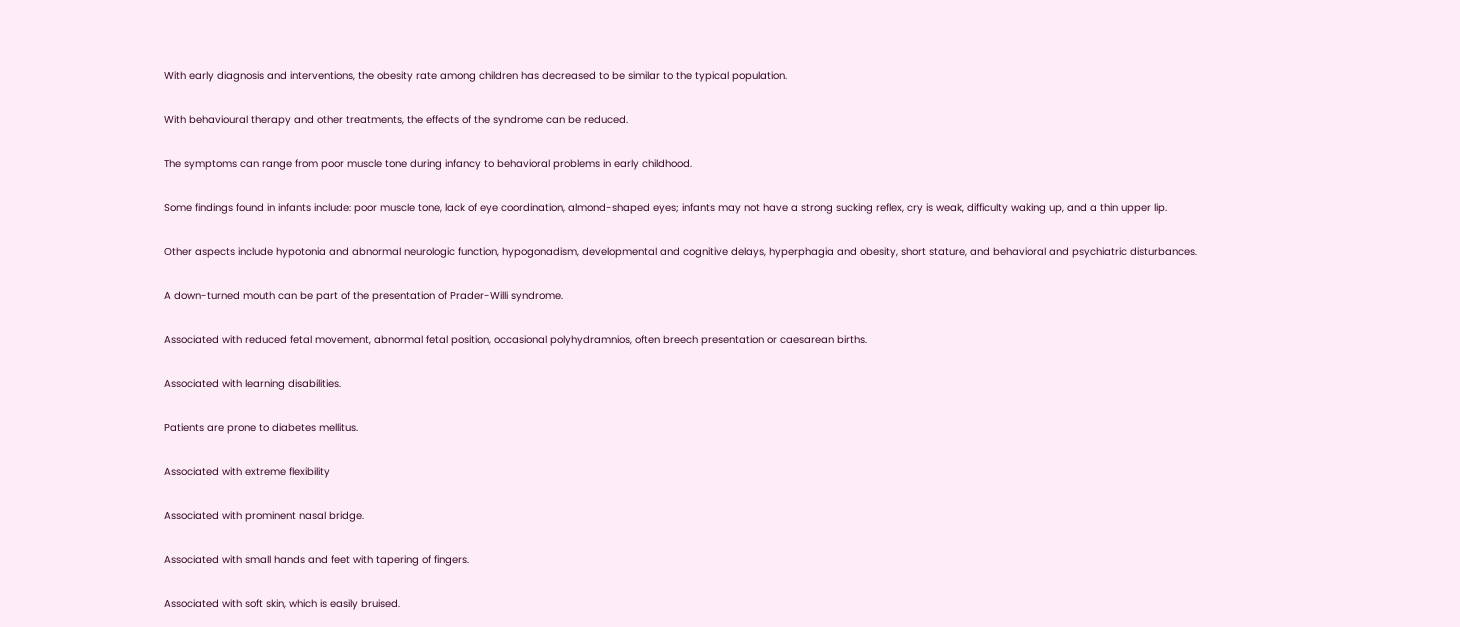With early diagnosis and interventions, the obesity rate among children has decreased to be similar to the typical population.

With behavioural therapy and other treatments, the effects of the syndrome can be reduced.

The symptoms can range from poor muscle tone during infancy to behavioral problems in early childhood.

Some findings found in infants include: poor muscle tone, lack of eye coordination, almond-shaped eyes; infants may not have a strong sucking reflex, cry is weak, difficulty waking up, and a thin upper lip.

Other aspects include hypotonia and abnormal neurologic function, hypogonadism, developmental and cognitive delays, hyperphagia and obesity, short stature, and behavioral and psychiatric disturbances.

A down-turned mouth can be part of the presentation of Prader-Willi syndrome.

Associated with reduced fetal movement, abnormal fetal position, occasional polyhydramnios, often breech presentation or caesarean births.

Associated with learning disabilities.

Patients are prone to diabetes mellitus.

Associated with extreme flexibility

Associated with prominent nasal bridge.

Associated with small hands and feet with tapering of fingers.

Associated with soft skin, which is easily bruised.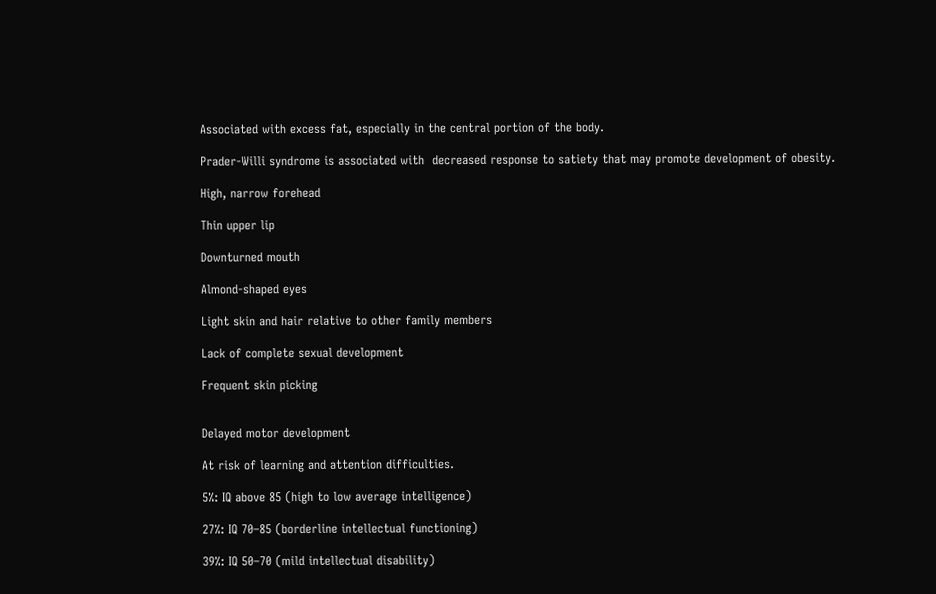Associated with excess fat, especially in the central portion of the body.

Prader-Willi syndrome is associated with  decreased response to satiety that may promote development of obesity.

High, narrow forehead

Thin upper lip

Downturned mouth

Almond-shaped eyes

Light skin and hair relative to other family members

Lack of complete sexual development

Frequent skin picking


Delayed motor development

At risk of learning and attention difficulties.

5%: IQ above 85 (high to low average intelligence)

27%: IQ 70–85 (borderline intellectual functioning)

39%: IQ 50–70 (mild intellectual disability)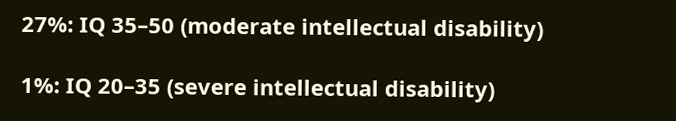27%: IQ 35–50 (moderate intellectual disability)

1%: IQ 20–35 (severe intellectual disability)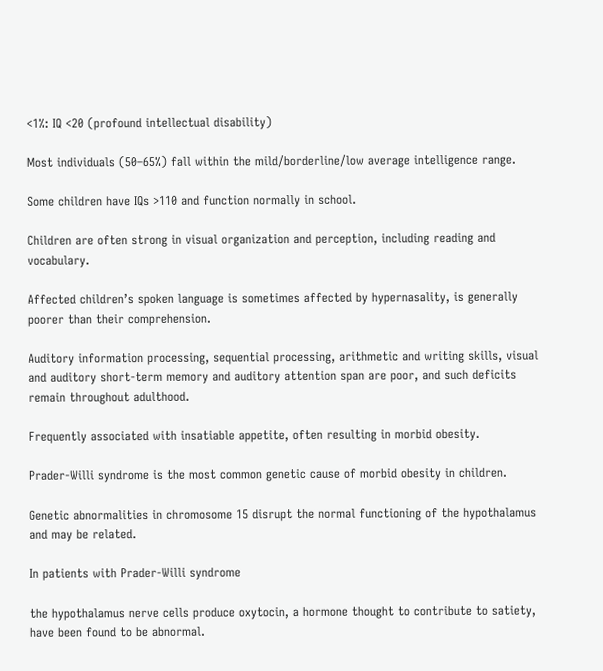<1%: IQ <20 (profound intellectual disability)

Most individuals (50–65%) fall within the mild/borderline/low average intelligence range.

Some children have IQs >110 and function normally in school.

Children are often strong in visual organization and perception, including reading and vocabulary.

Affected children’s spoken language is sometimes affected by hypernasality, is generally poorer than their comprehension.

Auditory information processing, sequential processing, arithmetic and writing skills, visual and auditory short-term memory and auditory attention span are poor, and such deficits remain throughout adulthood.

Frequently associated with insatiable appetite, often resulting in morbid obesity.

Prader-Willi syndrome is the most common genetic cause of morbid obesity in children.

Genetic abnormalities in chromosome 15 disrupt the normal functioning of the hypothalamus and may be related.

In patients with Prader-Willi syndrome

the hypothalamus nerve cells produce oxytocin, a hormone thought to contribute to satiety, have been found to be abnormal.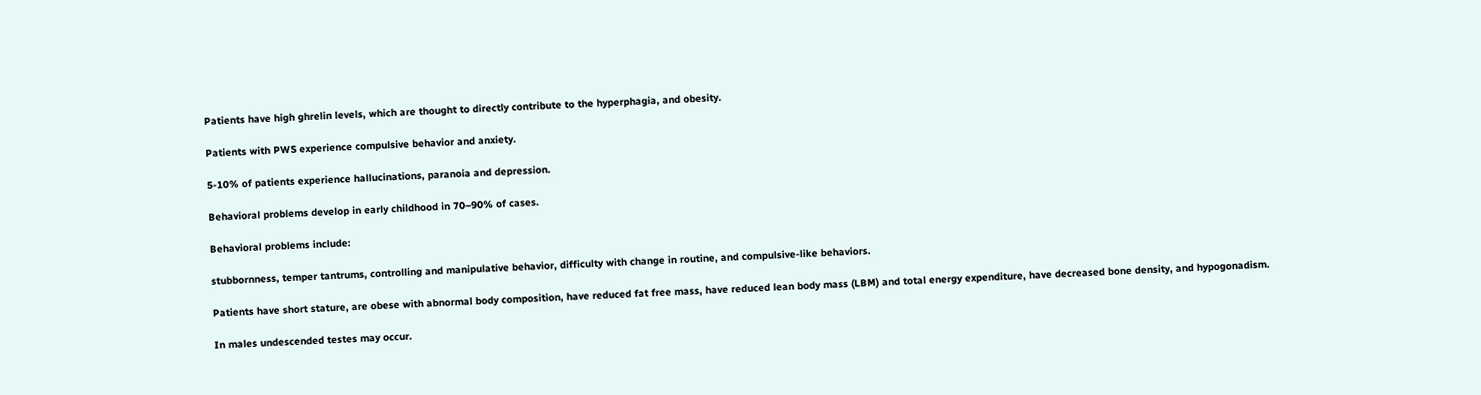Patients have high ghrelin levels, which are thought to directly contribute to the hyperphagia, and obesity.

Patients with PWS experience compulsive behavior and anxiety.

5-10% of patients experience hallucinations, paranoia and depression.

Behavioral problems develop in early childhood in 70–90% of cases.

Behavioral problems include:

stubbornness, temper tantrums, controlling and manipulative behavior, difficulty with change in routine, and compulsive-like behaviors.

Patients have short stature, are obese with abnormal body composition, have reduced fat free mass, have reduced lean body mass (LBM) and total energy expenditure, have decreased bone density, and hypogonadism.

In males undescended testes may occur.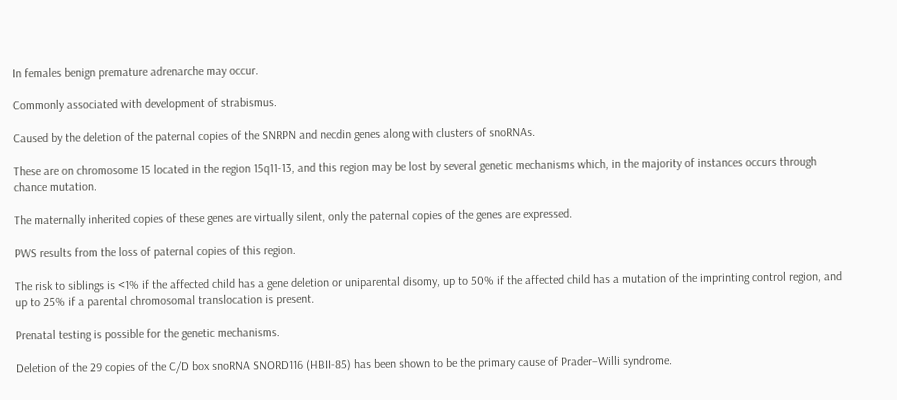In females benign premature adrenarche may occur.

Commonly associated with development of strabismus.

Caused by the deletion of the paternal copies of the SNRPN and necdin genes along with clusters of snoRNAs.

These are on chromosome 15 located in the region 15q11-13, and this region may be lost by several genetic mechanisms which, in the majority of instances occurs through chance mutation.

The maternally inherited copies of these genes are virtually silent, only the paternal copies of the genes are expressed.

PWS results from the loss of paternal copies of this region.

The risk to siblings is <1% if the affected child has a gene deletion or uniparental disomy, up to 50% if the affected child has a mutation of the imprinting control region, and up to 25% if a parental chromosomal translocation is present.

Prenatal testing is possible for the genetic mechanisms.

Deletion of the 29 copies of the C/D box snoRNA SNORD116 (HBII-85) has been shown to be the primary cause of Prader–Willi syndrome.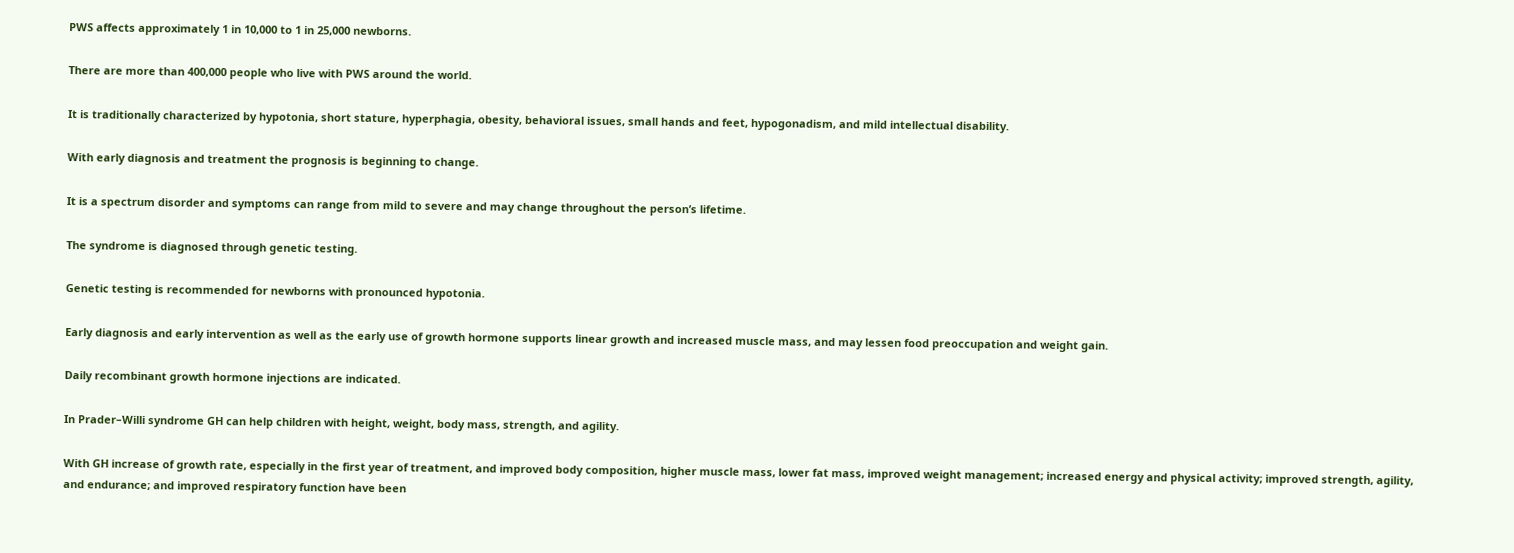PWS affects approximately 1 in 10,000 to 1 in 25,000 newborns.

There are more than 400,000 people who live with PWS around the world.

It is traditionally characterized by hypotonia, short stature, hyperphagia, obesity, behavioral issues, small hands and feet, hypogonadism, and mild intellectual disability.

With early diagnosis and treatment the prognosis is beginning to change.

It is a spectrum disorder and symptoms can range from mild to severe and may change throughout the person’s lifetime.

The syndrome is diagnosed through genetic testing.

Genetic testing is recommended for newborns with pronounced hypotonia.

Early diagnosis and early intervention as well as the early use of growth hormone supports linear growth and increased muscle mass, and may lessen food preoccupation and weight gain.

Daily recombinant growth hormone injections are indicated.

In Prader–Willi syndrome GH can help children with height, weight, body mass, strength, and agility.

With GH increase of growth rate, especially in the first year of treatment, and improved body composition, higher muscle mass, lower fat mass, improved weight management; increased energy and physical activity; improved strength, agility, and endurance; and improved respiratory function have been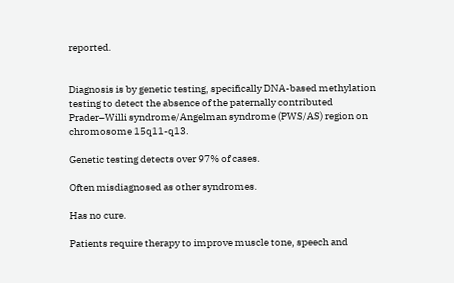reported.


Diagnosis is by genetic testing, specifically DNA-based methylation testing to detect the absence of the paternally contributed Prader–Willi syndrome/Angelman syndrome (PWS/AS) region on chromosome 15q11-q13.

Genetic testing detects over 97% of cases.

Often misdiagnosed as other syndromes.

Has no cure.

Patients require therapy to improve muscle tone, speech and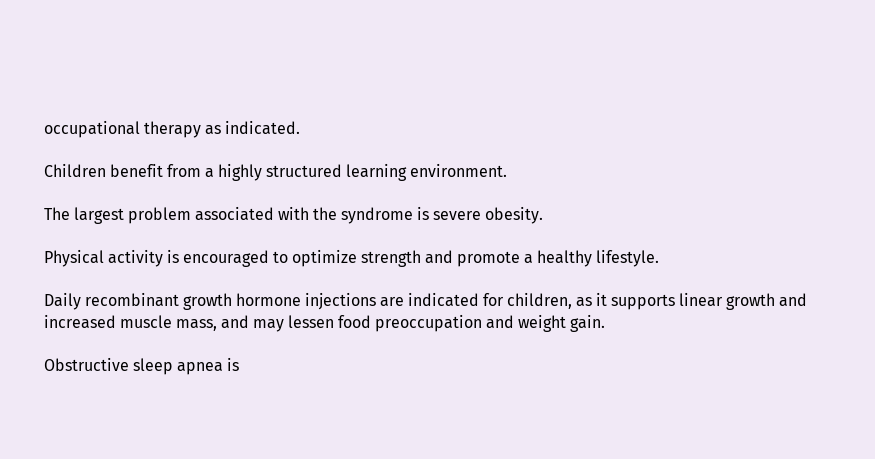occupational therapy as indicated.

Children benefit from a highly structured learning environment.

The largest problem associated with the syndrome is severe obesity.

Physical activity is encouraged to optimize strength and promote a healthy lifestyle.

Daily recombinant growth hormone injections are indicated for children, as it supports linear growth and increased muscle mass, and may lessen food preoccupation and weight gain.

Obstructive sleep apnea is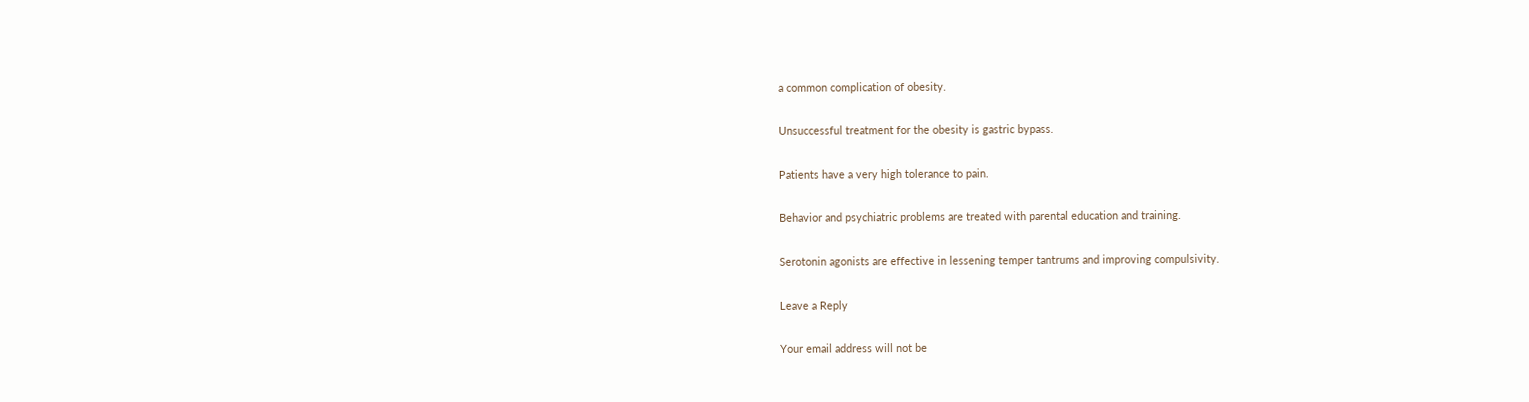a common complication of obesity.

Unsuccessful treatment for the obesity is gastric bypass.

Patients have a very high tolerance to pain.

Behavior and psychiatric problems are treated with parental education and training.

Serotonin agonists are effective in lessening temper tantrums and improving compulsivity.

Leave a Reply

Your email address will not be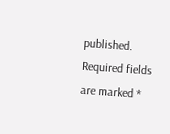published. Required fields are marked *